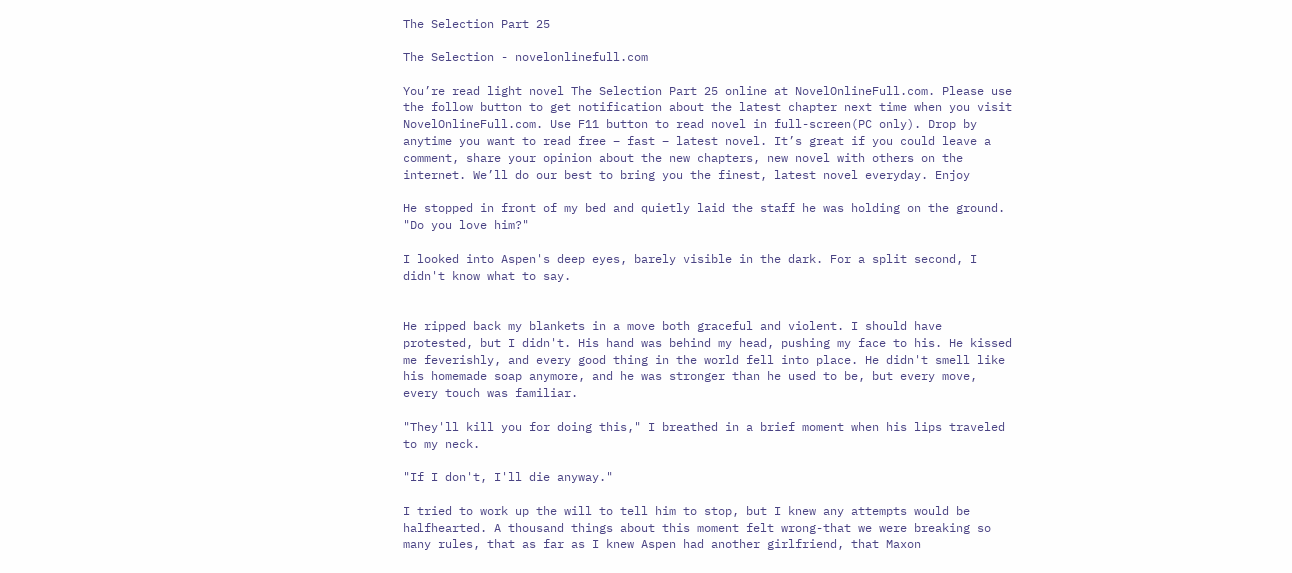The Selection Part 25

The Selection - novelonlinefull.com

You’re read light novel The Selection Part 25 online at NovelOnlineFull.com. Please use the follow button to get notification about the latest chapter next time when you visit NovelOnlineFull.com. Use F11 button to read novel in full-screen(PC only). Drop by anytime you want to read free – fast – latest novel. It’s great if you could leave a comment, share your opinion about the new chapters, new novel with others on the internet. We’ll do our best to bring you the finest, latest novel everyday. Enjoy

He stopped in front of my bed and quietly laid the staff he was holding on the ground. "Do you love him?"

I looked into Aspen's deep eyes, barely visible in the dark. For a split second, I didn't know what to say.


He ripped back my blankets in a move both graceful and violent. I should have protested, but I didn't. His hand was behind my head, pushing my face to his. He kissed me feverishly, and every good thing in the world fell into place. He didn't smell like his homemade soap anymore, and he was stronger than he used to be, but every move, every touch was familiar.

"They'll kill you for doing this," I breathed in a brief moment when his lips traveled to my neck.

"If I don't, I'll die anyway."

I tried to work up the will to tell him to stop, but I knew any attempts would be halfhearted. A thousand things about this moment felt wrong-that we were breaking so many rules, that as far as I knew Aspen had another girlfriend, that Maxon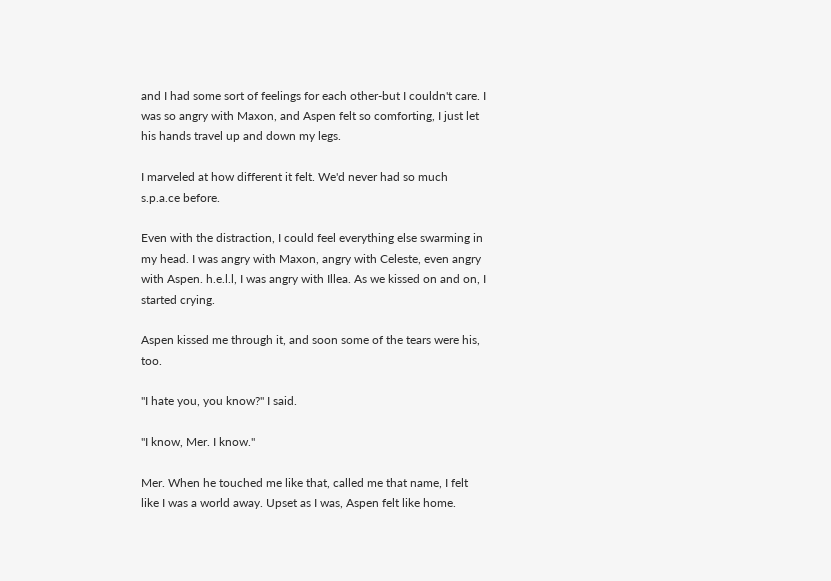and I had some sort of feelings for each other-but I couldn't care. I was so angry with Maxon, and Aspen felt so comforting, I just let his hands travel up and down my legs.

I marveled at how different it felt. We'd never had so much s.p.a.ce before.

Even with the distraction, I could feel everything else swarming in my head. I was angry with Maxon, angry with Celeste, even angry with Aspen. h.e.l.l, I was angry with Illea. As we kissed on and on, I started crying.

Aspen kissed me through it, and soon some of the tears were his, too.

"I hate you, you know?" I said.

"I know, Mer. I know."

Mer. When he touched me like that, called me that name, I felt like I was a world away. Upset as I was, Aspen felt like home.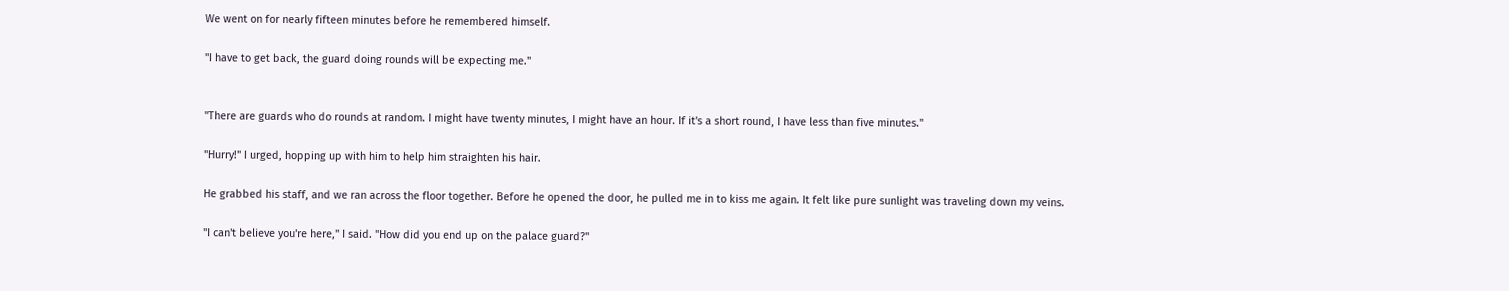We went on for nearly fifteen minutes before he remembered himself.

"I have to get back, the guard doing rounds will be expecting me."


"There are guards who do rounds at random. I might have twenty minutes, I might have an hour. If it's a short round, I have less than five minutes."

"Hurry!" I urged, hopping up with him to help him straighten his hair.

He grabbed his staff, and we ran across the floor together. Before he opened the door, he pulled me in to kiss me again. It felt like pure sunlight was traveling down my veins.

"I can't believe you're here," I said. "How did you end up on the palace guard?"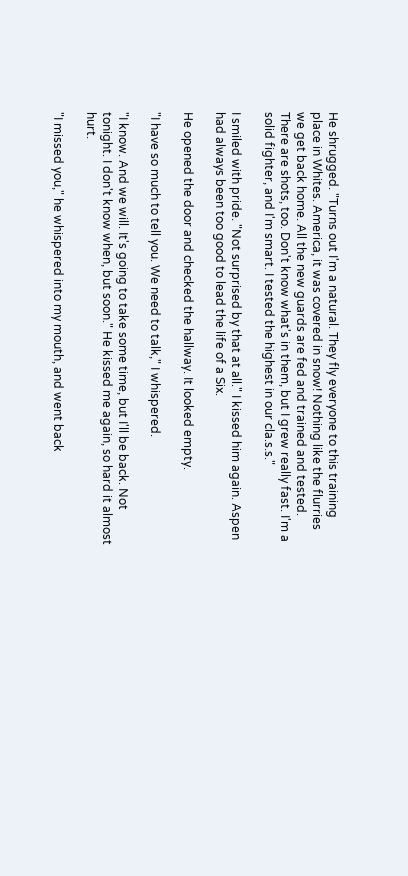He shrugged. "Turns out I'm a natural. They fly everyone to this training place in Whites. America, it was covered in snow! Nothing like the flurries we get back home. All the new guards are fed and trained and tested. There are shots, too. Don't know what's in them, but I grew really fast. I'm a solid fighter, and I'm smart. I tested the highest in our cla.s.s."

I smiled with pride. "Not surprised by that at all." I kissed him again. Aspen had always been too good to lead the life of a Six.

He opened the door and checked the hallway. It looked empty.

"I have so much to tell you. We need to talk," I whispered.

"I know. And we will. It's going to take some time, but I'll be back. Not tonight. I don't know when, but soon." He kissed me again, so hard it almost hurt.

"I missed you," he whispered into my mouth, and went back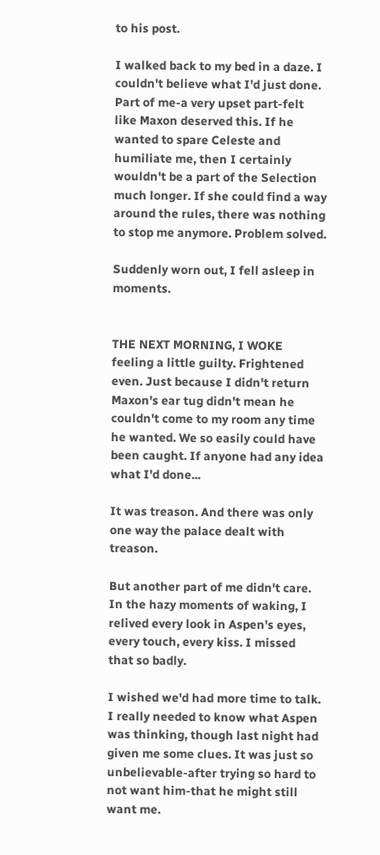to his post.

I walked back to my bed in a daze. I couldn't believe what I'd just done. Part of me-a very upset part-felt like Maxon deserved this. If he wanted to spare Celeste and humiliate me, then I certainly wouldn't be a part of the Selection much longer. If she could find a way around the rules, there was nothing to stop me anymore. Problem solved.

Suddenly worn out, I fell asleep in moments.


THE NEXT MORNING, I WOKE feeling a little guilty. Frightened even. Just because I didn't return Maxon's ear tug didn't mean he couldn't come to my room any time he wanted. We so easily could have been caught. If anyone had any idea what I'd done...

It was treason. And there was only one way the palace dealt with treason.

But another part of me didn't care. In the hazy moments of waking, I relived every look in Aspen's eyes, every touch, every kiss. I missed that so badly.

I wished we'd had more time to talk. I really needed to know what Aspen was thinking, though last night had given me some clues. It was just so unbelievable-after trying so hard to not want him-that he might still want me.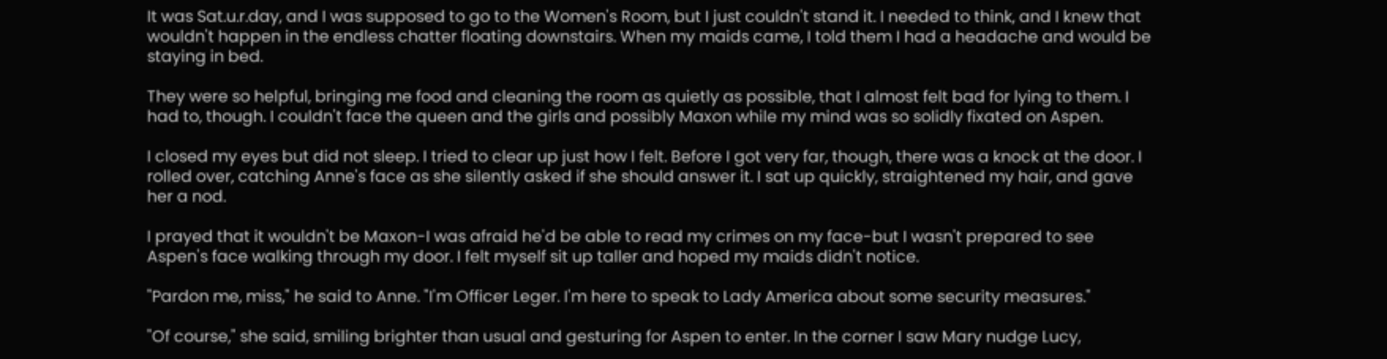It was Sat.u.r.day, and I was supposed to go to the Women's Room, but I just couldn't stand it. I needed to think, and I knew that wouldn't happen in the endless chatter floating downstairs. When my maids came, I told them I had a headache and would be staying in bed.

They were so helpful, bringing me food and cleaning the room as quietly as possible, that I almost felt bad for lying to them. I had to, though. I couldn't face the queen and the girls and possibly Maxon while my mind was so solidly fixated on Aspen.

I closed my eyes but did not sleep. I tried to clear up just how I felt. Before I got very far, though, there was a knock at the door. I rolled over, catching Anne's face as she silently asked if she should answer it. I sat up quickly, straightened my hair, and gave her a nod.

I prayed that it wouldn't be Maxon-I was afraid he'd be able to read my crimes on my face-but I wasn't prepared to see Aspen's face walking through my door. I felt myself sit up taller and hoped my maids didn't notice.

"Pardon me, miss," he said to Anne. "I'm Officer Leger. I'm here to speak to Lady America about some security measures."

"Of course," she said, smiling brighter than usual and gesturing for Aspen to enter. In the corner I saw Mary nudge Lucy,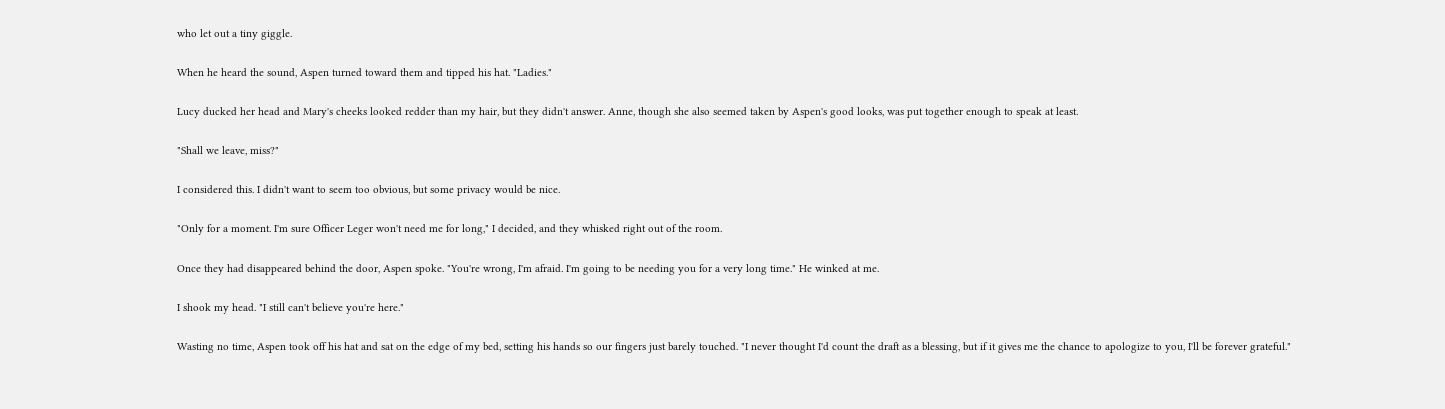who let out a tiny giggle.

When he heard the sound, Aspen turned toward them and tipped his hat. "Ladies."

Lucy ducked her head and Mary's cheeks looked redder than my hair, but they didn't answer. Anne, though she also seemed taken by Aspen's good looks, was put together enough to speak at least.

"Shall we leave, miss?"

I considered this. I didn't want to seem too obvious, but some privacy would be nice.

"Only for a moment. I'm sure Officer Leger won't need me for long," I decided, and they whisked right out of the room.

Once they had disappeared behind the door, Aspen spoke. "You're wrong, I'm afraid. I'm going to be needing you for a very long time." He winked at me.

I shook my head. "I still can't believe you're here."

Wasting no time, Aspen took off his hat and sat on the edge of my bed, setting his hands so our fingers just barely touched. "I never thought I'd count the draft as a blessing, but if it gives me the chance to apologize to you, I'll be forever grateful."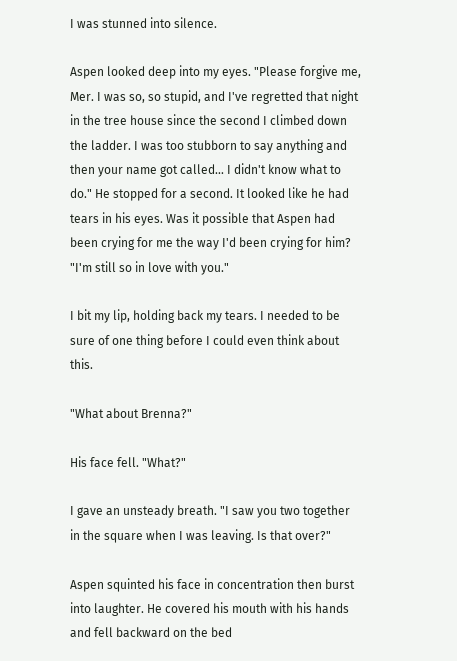I was stunned into silence.

Aspen looked deep into my eyes. "Please forgive me, Mer. I was so, so stupid, and I've regretted that night in the tree house since the second I climbed down the ladder. I was too stubborn to say anything and then your name got called... I didn't know what to do." He stopped for a second. It looked like he had tears in his eyes. Was it possible that Aspen had been crying for me the way I'd been crying for him? "I'm still so in love with you."

I bit my lip, holding back my tears. I needed to be sure of one thing before I could even think about this.

"What about Brenna?"

His face fell. "What?"

I gave an unsteady breath. "I saw you two together in the square when I was leaving. Is that over?"

Aspen squinted his face in concentration then burst into laughter. He covered his mouth with his hands and fell backward on the bed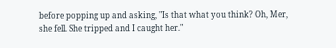before popping up and asking, "Is that what you think? Oh, Mer, she fell. She tripped and I caught her."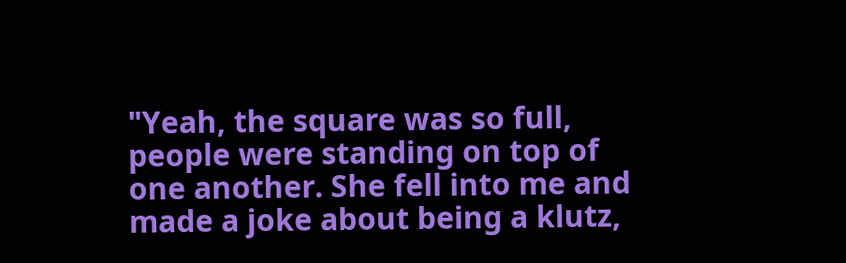"Yeah, the square was so full, people were standing on top of one another. She fell into me and made a joke about being a klutz,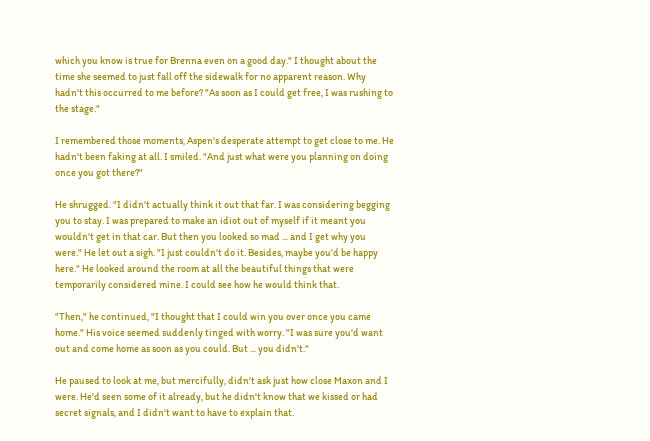which you know is true for Brenna even on a good day." I thought about the time she seemed to just fall off the sidewalk for no apparent reason. Why hadn't this occurred to me before? "As soon as I could get free, I was rushing to the stage."

I remembered those moments, Aspen's desperate attempt to get close to me. He hadn't been faking at all. I smiled. "And just what were you planning on doing once you got there?"

He shrugged. "I didn't actually think it out that far. I was considering begging you to stay. I was prepared to make an idiot out of myself if it meant you wouldn't get in that car. But then you looked so mad ... and I get why you were." He let out a sigh. "I just couldn't do it. Besides, maybe you'd be happy here." He looked around the room at all the beautiful things that were temporarily considered mine. I could see how he would think that.

"Then," he continued, "I thought that I could win you over once you came home." His voice seemed suddenly tinged with worry. "I was sure you'd want out and come home as soon as you could. But ... you didn't."

He paused to look at me, but mercifully, didn't ask just how close Maxon and I were. He'd seen some of it already, but he didn't know that we kissed or had secret signals, and I didn't want to have to explain that.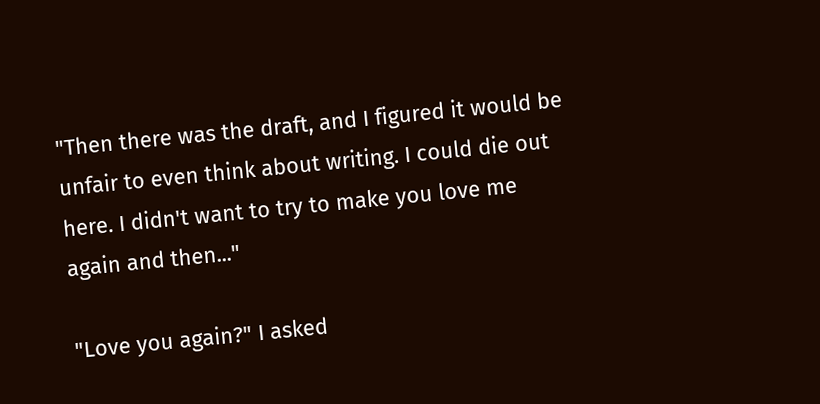"Then there was the draft, and I figured it would be unfair to even think about writing. I could die out here. I didn't want to try to make you love me again and then..."

"Love you again?" I asked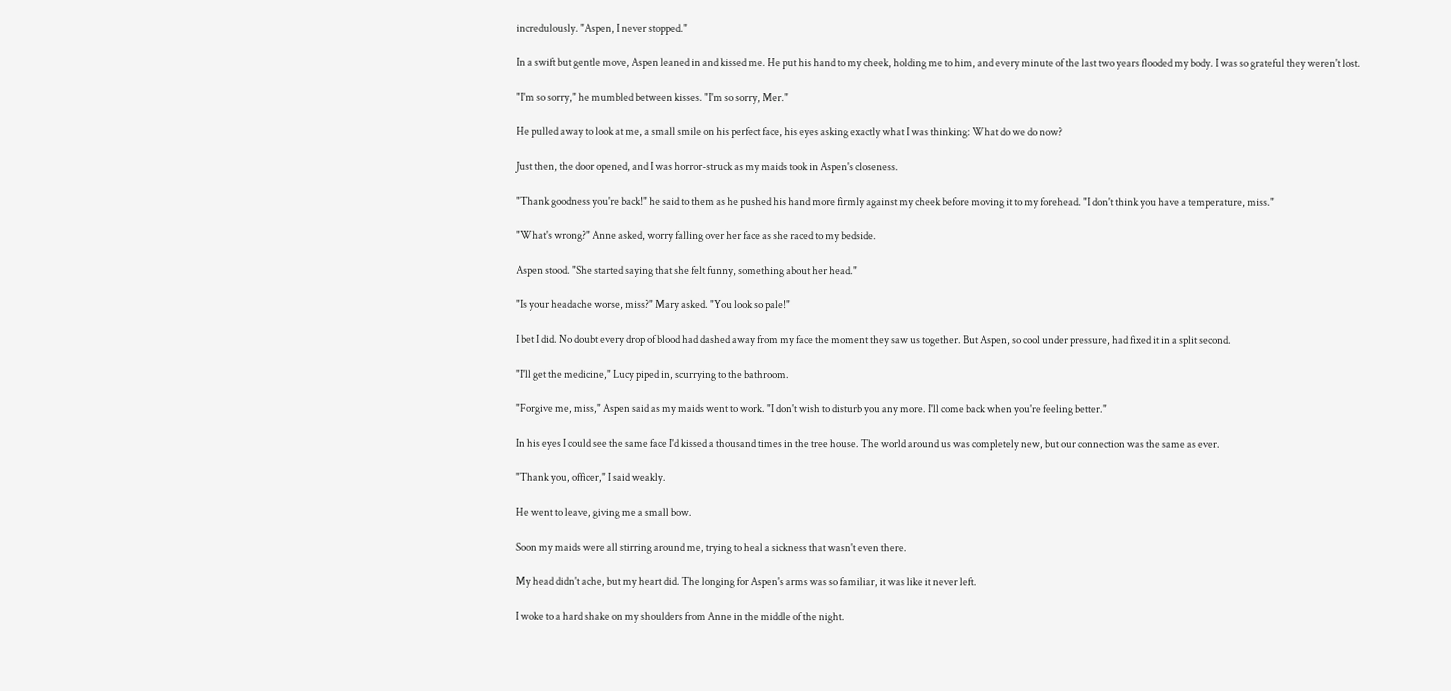incredulously. "Aspen, I never stopped."

In a swift but gentle move, Aspen leaned in and kissed me. He put his hand to my cheek, holding me to him, and every minute of the last two years flooded my body. I was so grateful they weren't lost.

"I'm so sorry," he mumbled between kisses. "I'm so sorry, Mer."

He pulled away to look at me, a small smile on his perfect face, his eyes asking exactly what I was thinking: What do we do now?

Just then, the door opened, and I was horror-struck as my maids took in Aspen's closeness.

"Thank goodness you're back!" he said to them as he pushed his hand more firmly against my cheek before moving it to my forehead. "I don't think you have a temperature, miss."

"What's wrong?" Anne asked, worry falling over her face as she raced to my bedside.

Aspen stood. "She started saying that she felt funny, something about her head."

"Is your headache worse, miss?" Mary asked. "You look so pale!"

I bet I did. No doubt every drop of blood had dashed away from my face the moment they saw us together. But Aspen, so cool under pressure, had fixed it in a split second.

"I'll get the medicine," Lucy piped in, scurrying to the bathroom.

"Forgive me, miss," Aspen said as my maids went to work. "I don't wish to disturb you any more. I'll come back when you're feeling better."

In his eyes I could see the same face I'd kissed a thousand times in the tree house. The world around us was completely new, but our connection was the same as ever.

"Thank you, officer," I said weakly.

He went to leave, giving me a small bow.

Soon my maids were all stirring around me, trying to heal a sickness that wasn't even there.

My head didn't ache, but my heart did. The longing for Aspen's arms was so familiar, it was like it never left.

I woke to a hard shake on my shoulders from Anne in the middle of the night.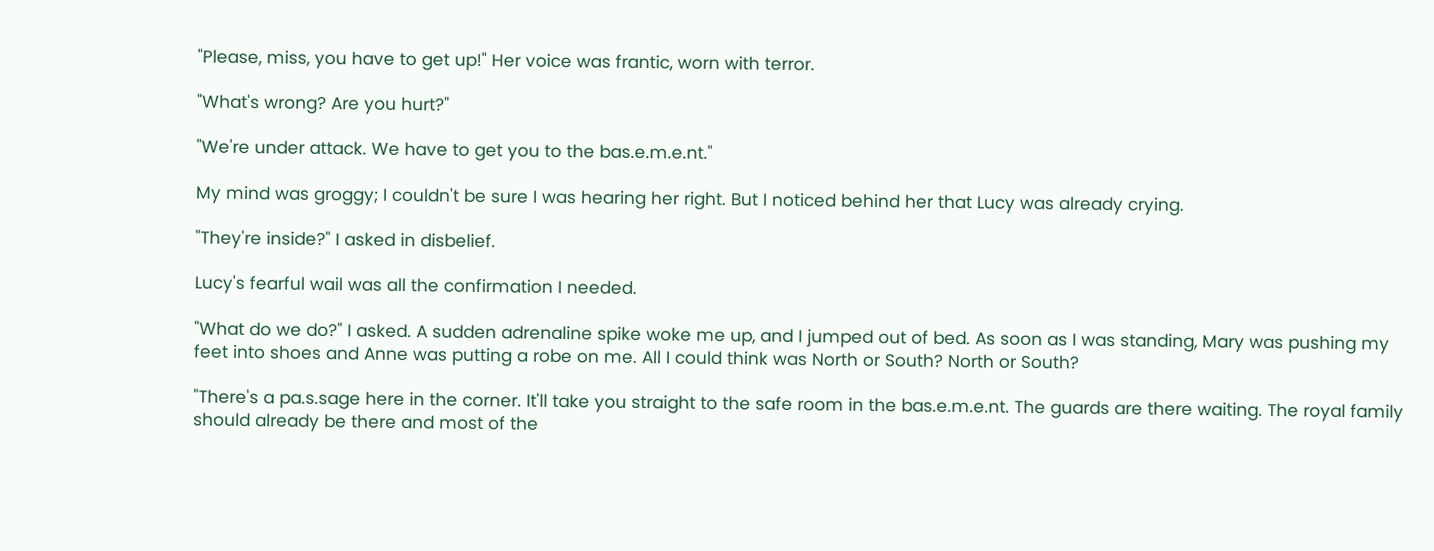"Please, miss, you have to get up!" Her voice was frantic, worn with terror.

"What's wrong? Are you hurt?"

"We're under attack. We have to get you to the bas.e.m.e.nt."

My mind was groggy; I couldn't be sure I was hearing her right. But I noticed behind her that Lucy was already crying.

"They're inside?" I asked in disbelief.

Lucy's fearful wail was all the confirmation I needed.

"What do we do?" I asked. A sudden adrenaline spike woke me up, and I jumped out of bed. As soon as I was standing, Mary was pushing my feet into shoes and Anne was putting a robe on me. All I could think was North or South? North or South?

"There's a pa.s.sage here in the corner. It'll take you straight to the safe room in the bas.e.m.e.nt. The guards are there waiting. The royal family should already be there and most of the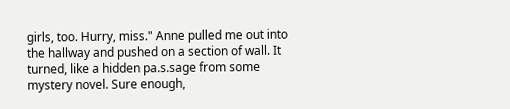girls, too. Hurry, miss." Anne pulled me out into the hallway and pushed on a section of wall. It turned, like a hidden pa.s.sage from some mystery novel. Sure enough,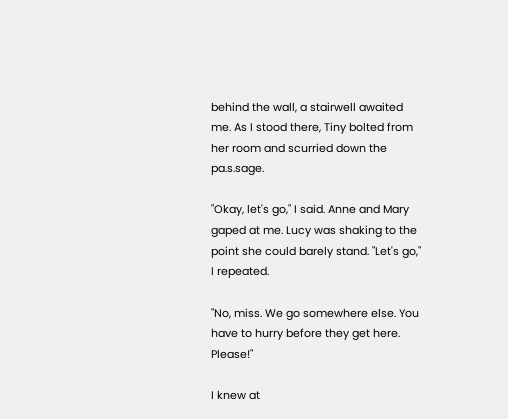behind the wall, a stairwell awaited me. As I stood there, Tiny bolted from her room and scurried down the pa.s.sage.

"Okay, let's go," I said. Anne and Mary gaped at me. Lucy was shaking to the point she could barely stand. "Let's go," I repeated.

"No, miss. We go somewhere else. You have to hurry before they get here. Please!"

I knew at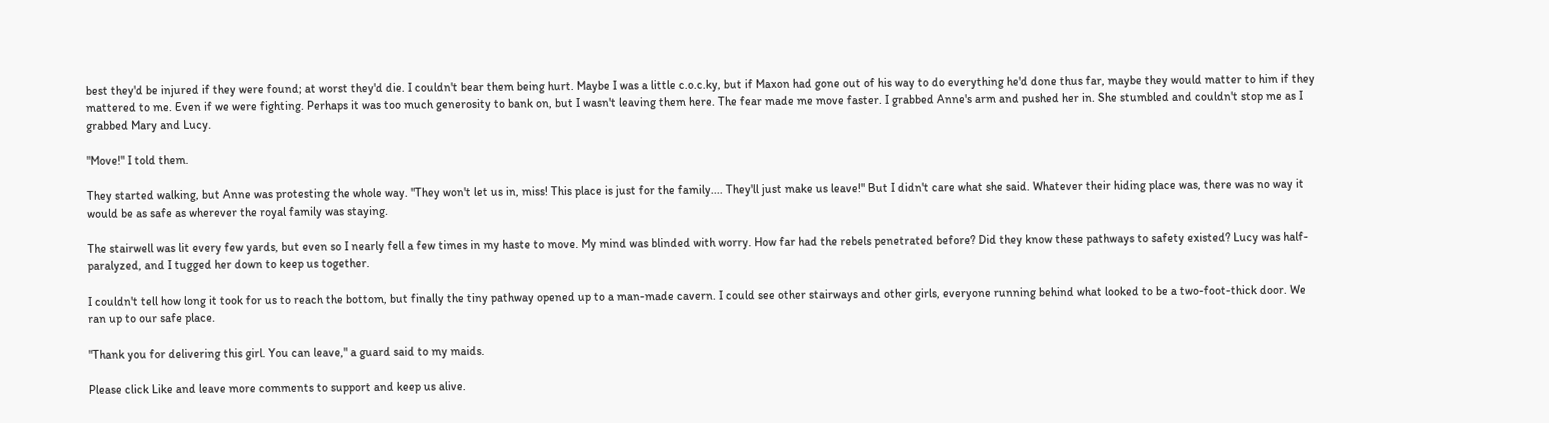best they'd be injured if they were found; at worst they'd die. I couldn't bear them being hurt. Maybe I was a little c.o.c.ky, but if Maxon had gone out of his way to do everything he'd done thus far, maybe they would matter to him if they mattered to me. Even if we were fighting. Perhaps it was too much generosity to bank on, but I wasn't leaving them here. The fear made me move faster. I grabbed Anne's arm and pushed her in. She stumbled and couldn't stop me as I grabbed Mary and Lucy.

"Move!" I told them.

They started walking, but Anne was protesting the whole way. "They won't let us in, miss! This place is just for the family.... They'll just make us leave!" But I didn't care what she said. Whatever their hiding place was, there was no way it would be as safe as wherever the royal family was staying.

The stairwell was lit every few yards, but even so I nearly fell a few times in my haste to move. My mind was blinded with worry. How far had the rebels penetrated before? Did they know these pathways to safety existed? Lucy was half-paralyzed, and I tugged her down to keep us together.

I couldn't tell how long it took for us to reach the bottom, but finally the tiny pathway opened up to a man-made cavern. I could see other stairways and other girls, everyone running behind what looked to be a two-foot-thick door. We ran up to our safe place.

"Thank you for delivering this girl. You can leave," a guard said to my maids.

Please click Like and leave more comments to support and keep us alive.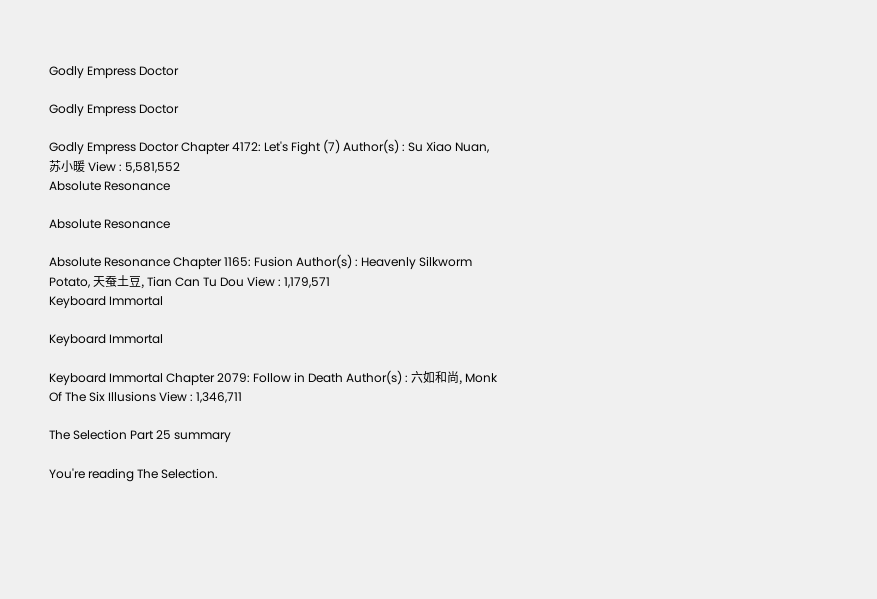Godly Empress Doctor

Godly Empress Doctor

Godly Empress Doctor Chapter 4172: Let's Fight (7) Author(s) : Su Xiao Nuan, 苏小暖 View : 5,581,552
Absolute Resonance

Absolute Resonance

Absolute Resonance Chapter 1165: Fusion Author(s) : Heavenly Silkworm Potato, 天蚕土豆, Tian Can Tu Dou View : 1,179,571
Keyboard Immortal

Keyboard Immortal

Keyboard Immortal Chapter 2079: Follow in Death Author(s) : 六如和尚, Monk Of The Six Illusions View : 1,346,711

The Selection Part 25 summary

You're reading The Selection.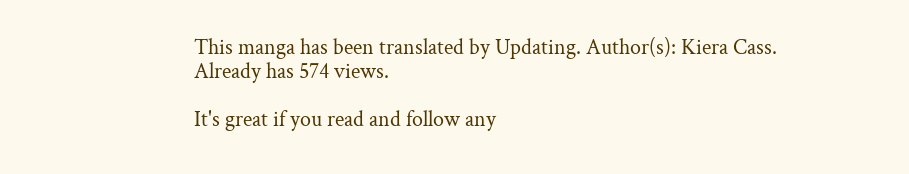This manga has been translated by Updating. Author(s): Kiera Cass. Already has 574 views.

It's great if you read and follow any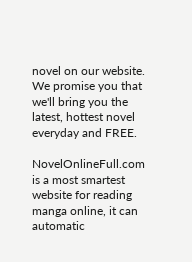novel on our website. We promise you that we'll bring you the latest, hottest novel everyday and FREE.

NovelOnlineFull.com is a most smartest website for reading manga online, it can automatic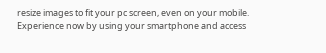resize images to fit your pc screen, even on your mobile. Experience now by using your smartphone and access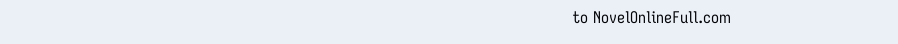to NovelOnlineFull.com